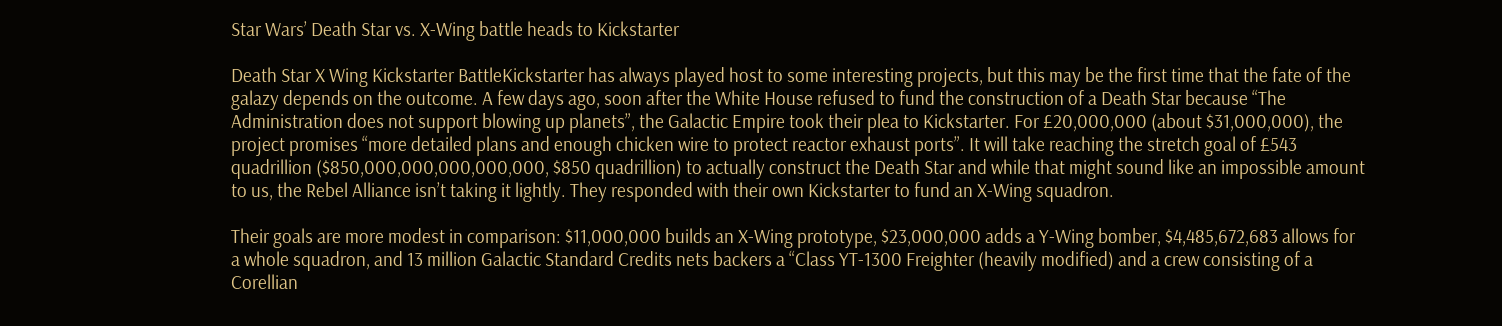Star Wars’ Death Star vs. X-Wing battle heads to Kickstarter

Death Star X Wing Kickstarter BattleKickstarter has always played host to some interesting projects, but this may be the first time that the fate of the galazy depends on the outcome. A few days ago, soon after the White House refused to fund the construction of a Death Star because “The Administration does not support blowing up planets”, the Galactic Empire took their plea to Kickstarter. For £20,000,000 (about $31,000,000), the project promises “more detailed plans and enough chicken wire to protect reactor exhaust ports”. It will take reaching the stretch goal of £543 quadrillion ($850,000,000,000,000,000, $850 quadrillion) to actually construct the Death Star and while that might sound like an impossible amount to us, the Rebel Alliance isn’t taking it lightly. They responded with their own Kickstarter to fund an X-Wing squadron.

Their goals are more modest in comparison: $11,000,000 builds an X-Wing prototype, $23,000,000 adds a Y-Wing bomber, $4,485,672,683 allows for a whole squadron, and 13 million Galactic Standard Credits nets backers a “Class YT-1300 Freighter (heavily modified) and a crew consisting of a Corellian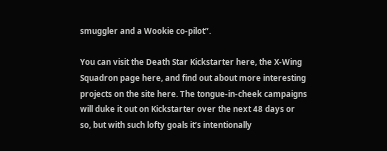smuggler and a Wookie co-pilot”.

You can visit the Death Star Kickstarter here, the X-Wing Squadron page here, and find out about more interesting projects on the site here. The tongue-in-cheek campaigns will duke it out on Kickstarter over the next 48 days or so, but with such lofty goals it’s intentionally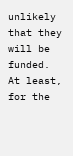unlikely that they will be funded. At least, for the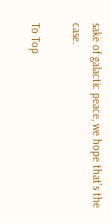sake of galactic peace, we hope that’s the case.

To Top